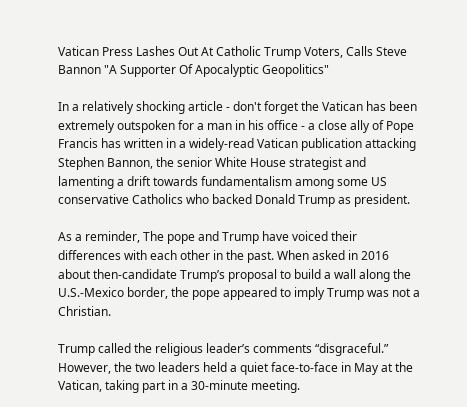Vatican Press Lashes Out At Catholic Trump Voters, Calls Steve Bannon "A Supporter Of Apocalyptic Geopolitics"

In a relatively shocking article - don't forget the Vatican has been extremely outspoken for a man in his office - a close ally of Pope Francis has written in a widely-read Vatican publication attacking Stephen Bannon, the senior White House strategist and lamenting a drift towards fundamentalism among some US conservative Catholics who backed Donald Trump as president.

As a reminder, The pope and Trump have voiced their differences with each other in the past. When asked in 2016 about then-candidate Trump’s proposal to build a wall along the U.S.-Mexico border, the pope appeared to imply Trump was not a Christian.

Trump called the religious leader’s comments “disgraceful.” However, the two leaders held a quiet face-to-face in May at the Vatican, taking part in a 30-minute meeting.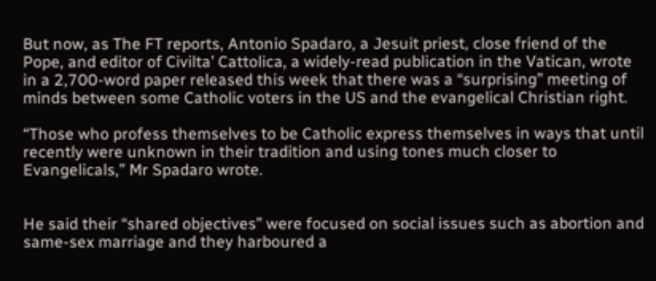But now, as The FT reports, Antonio Spadaro, a Jesuit priest, close friend of the Pope, and editor of Civilta’ Cattolica, a widely-read publication in the Vatican, wrote in a 2,700-word paper released this week that there was a “surprising” meeting of minds between some Catholic voters in the US and the evangelical Christian right.

“Those who profess themselves to be Catholic express themselves in ways that until recently were unknown in their tradition and using tones much closer to Evangelicals,” Mr Spadaro wrote.


He said their “shared objectives” were focused on social issues such as abortion and same-sex marriage and they harboured a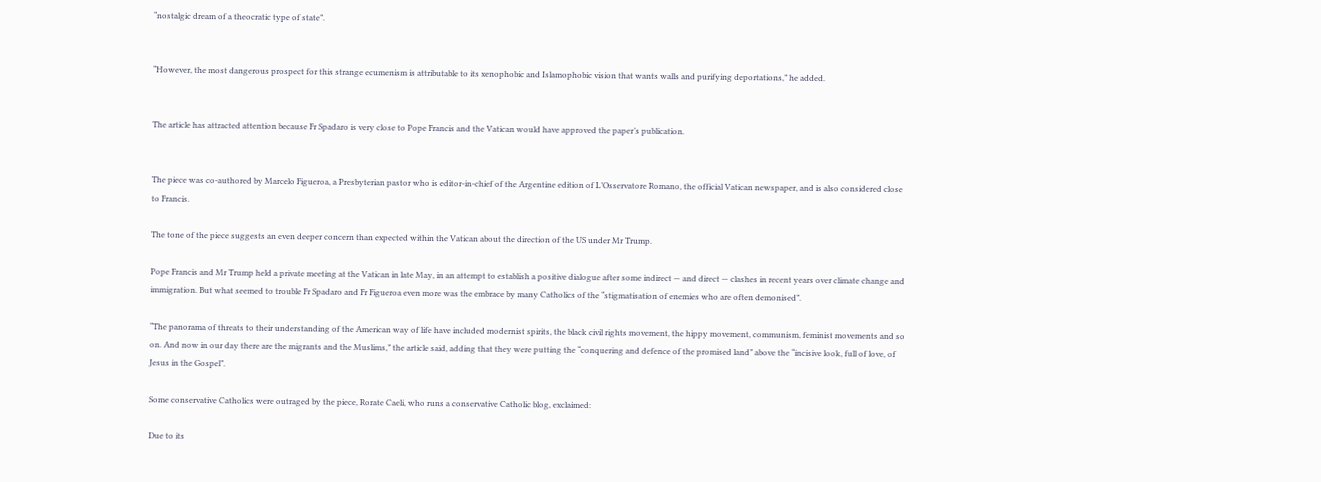“nostalgic dream of a theocratic type of state”.


“However, the most dangerous prospect for this strange ecumenism is attributable to its xenophobic and Islamophobic vision that wants walls and purifying deportations,” he added.


The article has attracted attention because Fr Spadaro is very close to Pope Francis and the Vatican would have approved the paper’s publication.


The piece was co-authored by Marcelo Figueroa, a Presbyterian pastor who is editor-in-chief of the Argentine edition of L’Osservatore Romano, the official Vatican newspaper, and is also considered close to Francis.

The tone of the piece suggests an even deeper concern than expected within the Vatican about the direction of the US under Mr Trump.

Pope Francis and Mr Trump held a private meeting at the Vatican in late May, in an attempt to establish a positive dialogue after some indirect — and direct — clashes in recent years over climate change and immigration. But what seemed to trouble Fr Spadaro and Fr Figueroa even more was the embrace by many Catholics of the “stigmatisation of enemies who are often demonised”.

“The panorama of threats to their understanding of the American way of life have included modernist spirits, the black civil rights movement, the hippy movement, communism, feminist movements and so on. And now in our day there are the migrants and the Muslims,” the article said, adding that they were putting the “conquering and defence of the promised land” above the “incisive look, full of love, of Jesus in the Gospel”.

Some conservative Catholics were outraged by the piece, Rorate Caeli, who runs a conservative Catholic blog, exclaimed:

Due to its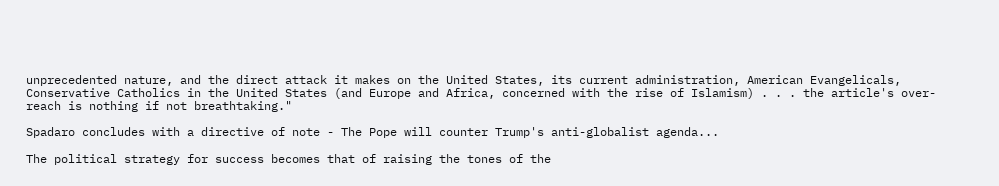unprecedented nature, and the direct attack it makes on the United States, its current administration, American Evangelicals, Conservative Catholics in the United States (and Europe and Africa, concerned with the rise of Islamism) . . . the article's over-reach is nothing if not breathtaking."

Spadaro concludes with a directive of note - The Pope will counter Trump's anti-globalist agenda...

The political strategy for success becomes that of raising the tones of the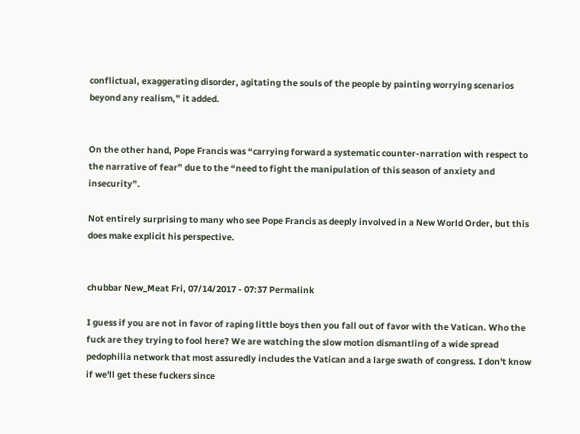conflictual, exaggerating disorder, agitating the souls of the people by painting worrying scenarios beyond any realism,” it added.


On the other hand, Pope Francis was “carrying forward a systematic counter-narration with respect to the narrative of fear” due to the “need to fight the manipulation of this season of anxiety and insecurity”.

Not entirely surprising to many who see Pope Francis as deeply involved in a New World Order, but this does make explicit his perspective.


chubbar New_Meat Fri, 07/14/2017 - 07:37 Permalink

I guess if you are not in favor of raping little boys then you fall out of favor with the Vatican. Who the fuck are they trying to fool here? We are watching the slow motion dismantling of a wide spread pedophilia network that most assuredly includes the Vatican and a large swath of congress. I don't know if we'll get these fuckers since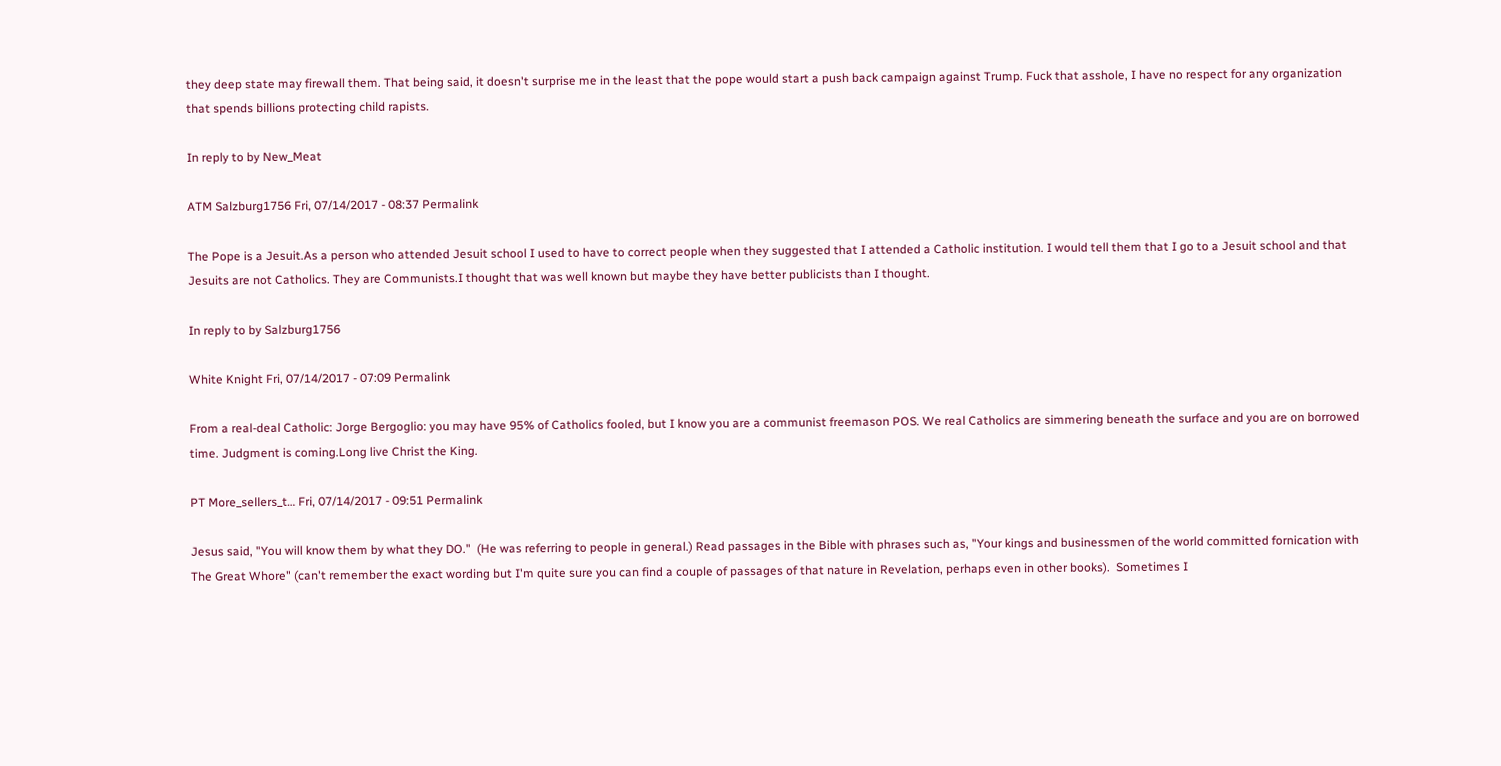they deep state may firewall them. That being said, it doesn't surprise me in the least that the pope would start a push back campaign against Trump. Fuck that asshole, I have no respect for any organization that spends billions protecting child rapists.

In reply to by New_Meat

ATM Salzburg1756 Fri, 07/14/2017 - 08:37 Permalink

The Pope is a Jesuit.As a person who attended Jesuit school I used to have to correct people when they suggested that I attended a Catholic institution. I would tell them that I go to a Jesuit school and that Jesuits are not Catholics. They are Communists.I thought that was well known but maybe they have better publicists than I thought.

In reply to by Salzburg1756

White Knight Fri, 07/14/2017 - 07:09 Permalink

From a real-deal Catholic: Jorge Bergoglio: you may have 95% of Catholics fooled, but I know you are a communist freemason POS. We real Catholics are simmering beneath the surface and you are on borrowed time. Judgment is coming.Long live Christ the King.

PT More_sellers_t… Fri, 07/14/2017 - 09:51 Permalink

Jesus said, "You will know them by what they DO."  (He was referring to people in general.) Read passages in the Bible with phrases such as, "Your kings and businessmen of the world committed fornication with The Great Whore" (can't remember the exact wording but I'm quite sure you can find a couple of passages of that nature in Revelation, perhaps even in other books).  Sometimes I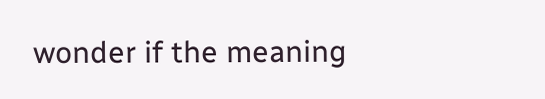wonder if the meaning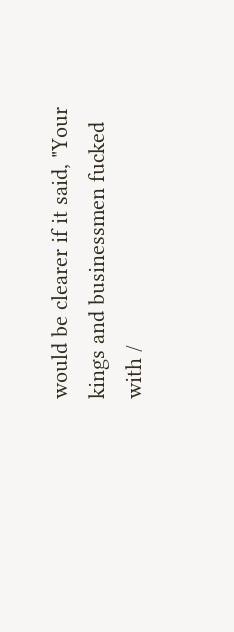would be clearer if it said, "Your kings and businessmen fucked with /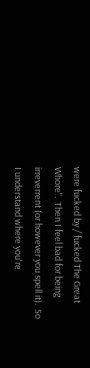were fucked by / fucked The Great Whore".  Then I feel bad for being irreverrent (or however you spell it).  So I understand where you're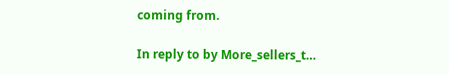coming from.

In reply to by More_sellers_t…